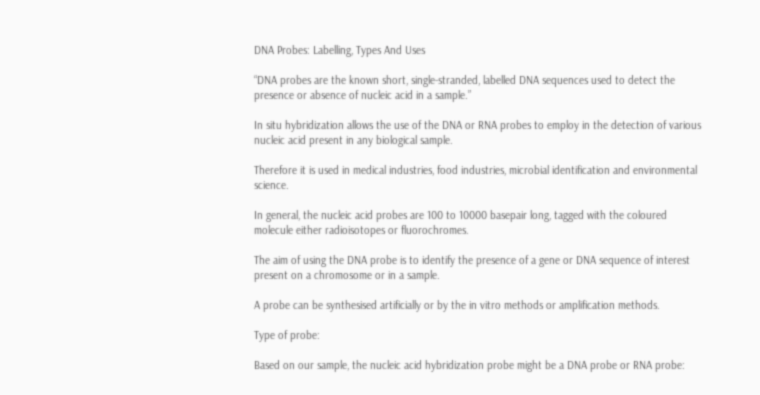DNA Probes: Labelling, Types And Uses

“DNA probes are the known short, single-stranded, labelled DNA sequences used to detect the presence or absence of nucleic acid in a sample.”

In situ hybridization allows the use of the DNA or RNA probes to employ in the detection of various nucleic acid present in any biological sample.

Therefore it is used in medical industries, food industries, microbial identification and environmental science.

In general, the nucleic acid probes are 100 to 10000 basepair long, tagged with the coloured molecule either radioisotopes or fluorochromes.

The aim of using the DNA probe is to identify the presence of a gene or DNA sequence of interest present on a chromosome or in a sample.

A probe can be synthesised artificially or by the in vitro methods or amplification methods.

Type of probe:

Based on our sample, the nucleic acid hybridization probe might be a DNA probe or RNA probe: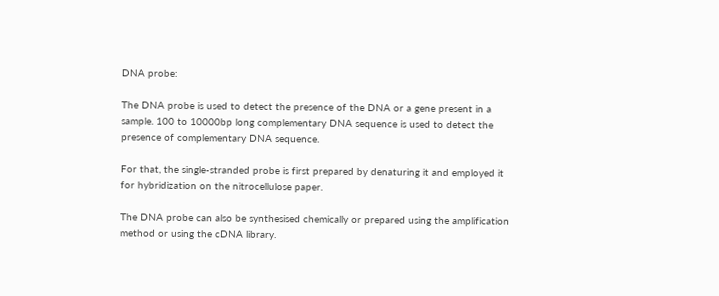DNA probe:

The DNA probe is used to detect the presence of the DNA or a gene present in a sample. 100 to 10000bp long complementary DNA sequence is used to detect the presence of complementary DNA sequence.

For that, the single-stranded probe is first prepared by denaturing it and employed it for hybridization on the nitrocellulose paper.

The DNA probe can also be synthesised chemically or prepared using the amplification method or using the cDNA library.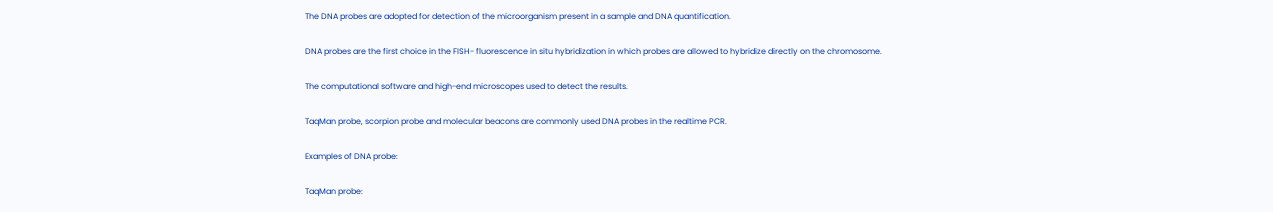The DNA probes are adopted for detection of the microorganism present in a sample and DNA quantification.

DNA probes are the first choice in the FISH- fluorescence in situ hybridization in which probes are allowed to hybridize directly on the chromosome.

The computational software and high-end microscopes used to detect the results.

TaqMan probe, scorpion probe and molecular beacons are commonly used DNA probes in the realtime PCR.

Examples of DNA probe:

TaqMan probe: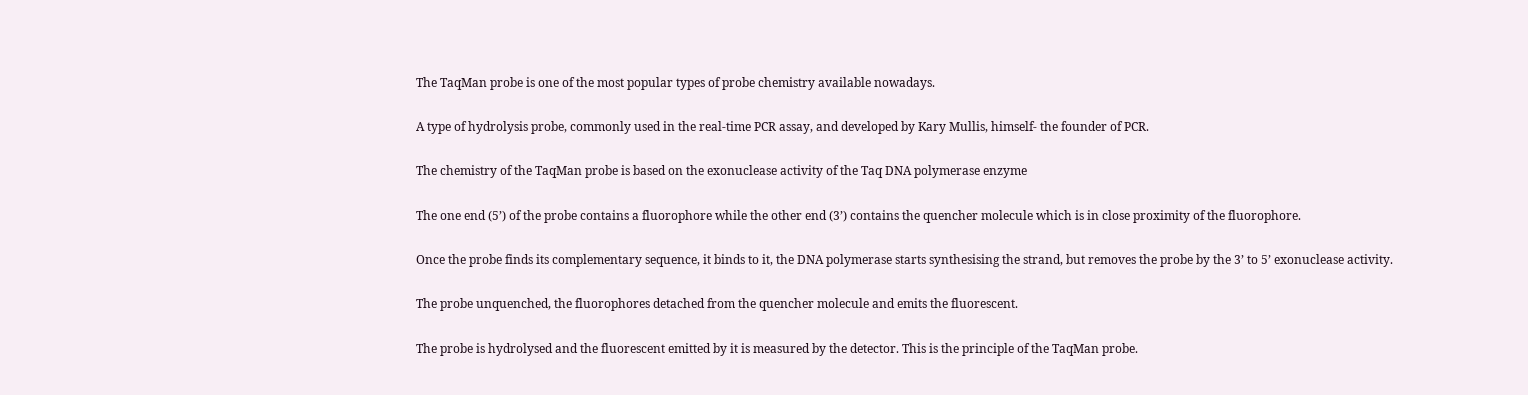The TaqMan probe is one of the most popular types of probe chemistry available nowadays.

A type of hydrolysis probe, commonly used in the real-time PCR assay, and developed by Kary Mullis, himself- the founder of PCR.

The chemistry of the TaqMan probe is based on the exonuclease activity of the Taq DNA polymerase enzyme

The one end (5’) of the probe contains a fluorophore while the other end (3’) contains the quencher molecule which is in close proximity of the fluorophore.

Once the probe finds its complementary sequence, it binds to it, the DNA polymerase starts synthesising the strand, but removes the probe by the 3’ to 5’ exonuclease activity.

The probe unquenched, the fluorophores detached from the quencher molecule and emits the fluorescent.

The probe is hydrolysed and the fluorescent emitted by it is measured by the detector. This is the principle of the TaqMan probe.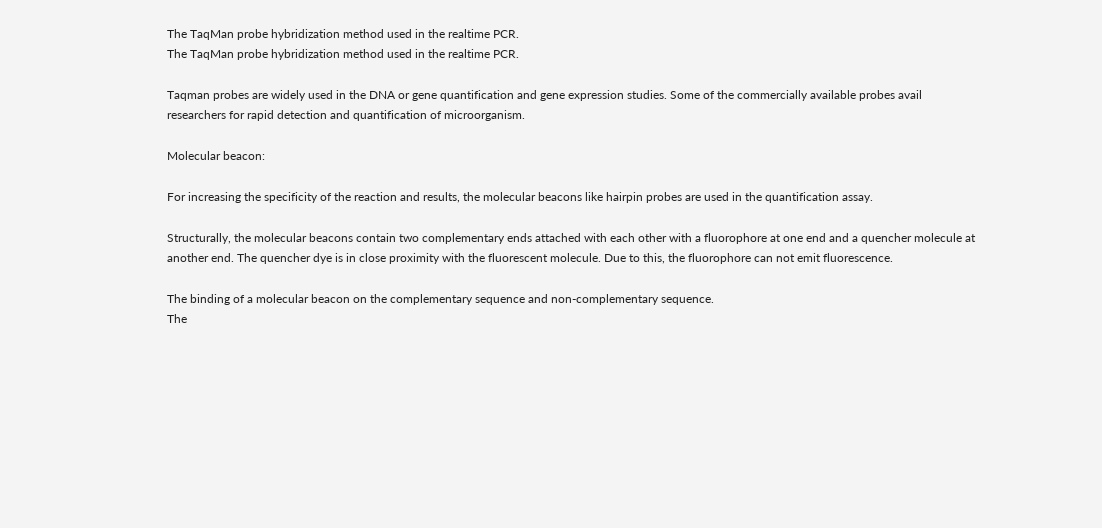The TaqMan probe hybridization method used in the realtime PCR.
The TaqMan probe hybridization method used in the realtime PCR.

Taqman probes are widely used in the DNA or gene quantification and gene expression studies. Some of the commercially available probes avail researchers for rapid detection and quantification of microorganism.

Molecular beacon:

For increasing the specificity of the reaction and results, the molecular beacons like hairpin probes are used in the quantification assay.

Structurally, the molecular beacons contain two complementary ends attached with each other with a fluorophore at one end and a quencher molecule at another end. The quencher dye is in close proximity with the fluorescent molecule. Due to this, the fluorophore can not emit fluorescence.

The binding of a molecular beacon on the complementary sequence and non-complementary sequence.
The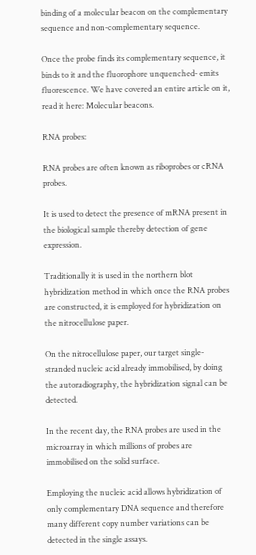binding of a molecular beacon on the complementary sequence and non-complementary sequence.

Once the probe finds its complementary sequence, it binds to it and the fluorophore unquenched- emits fluorescence. We have covered an entire article on it, read it here: Molecular beacons.

RNA probes:

RNA probes are often known as riboprobes or cRNA probes.

It is used to detect the presence of mRNA present in the biological sample thereby detection of gene expression.

Traditionally it is used in the northern blot hybridization method in which once the RNA probes are constructed, it is employed for hybridization on the nitrocellulose paper.

On the nitrocellulose paper, our target single-stranded nucleic acid already immobilised, by doing the autoradiography, the hybridization signal can be detected.

In the recent day, the RNA probes are used in the microarray in which millions of probes are immobilised on the solid surface.

Employing the nucleic acid allows hybridization of only complementary DNA sequence and therefore many different copy number variations can be detected in the single assays.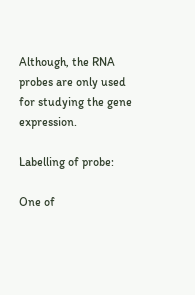Although, the RNA probes are only used for studying the gene expression.

Labelling of probe:

One of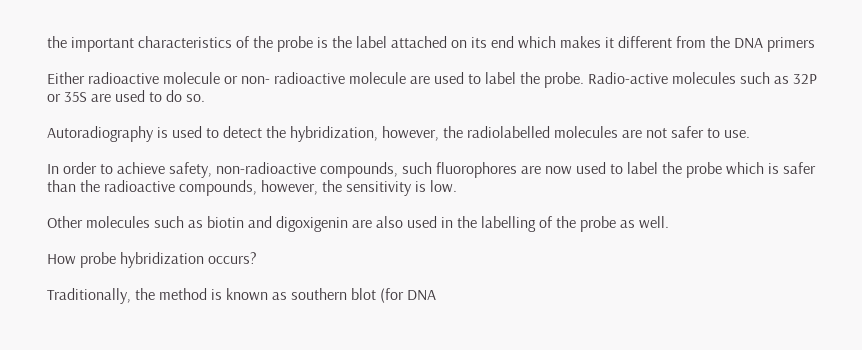the important characteristics of the probe is the label attached on its end which makes it different from the DNA primers

Either radioactive molecule or non- radioactive molecule are used to label the probe. Radio-active molecules such as 32P or 35S are used to do so.

Autoradiography is used to detect the hybridization, however, the radiolabelled molecules are not safer to use.

In order to achieve safety, non-radioactive compounds, such fluorophores are now used to label the probe which is safer than the radioactive compounds, however, the sensitivity is low.

Other molecules such as biotin and digoxigenin are also used in the labelling of the probe as well.

How probe hybridization occurs?

Traditionally, the method is known as southern blot (for DNA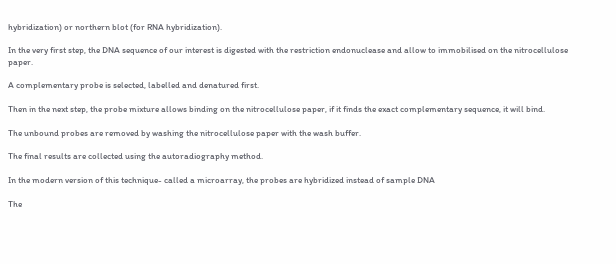hybridization) or northern blot (for RNA hybridization).

In the very first step, the DNA sequence of our interest is digested with the restriction endonuclease and allow to immobilised on the nitrocellulose paper.

A complementary probe is selected, labelled and denatured first.

Then in the next step, the probe mixture allows binding on the nitrocellulose paper, if it finds the exact complementary sequence, it will bind.

The unbound probes are removed by washing the nitrocellulose paper with the wash buffer.

The final results are collected using the autoradiography method.

In the modern version of this technique- called a microarray, the probes are hybridized instead of sample DNA

The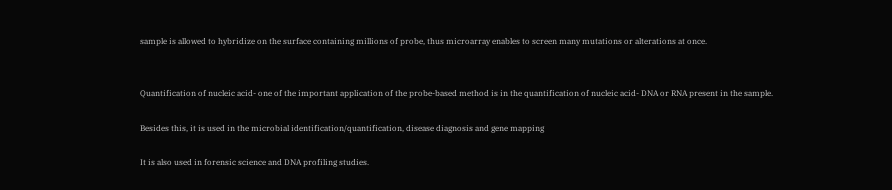sample is allowed to hybridize on the surface containing millions of probe, thus microarray enables to screen many mutations or alterations at once.


Quantification of nucleic acid- one of the important application of the probe-based method is in the quantification of nucleic acid- DNA or RNA present in the sample.

Besides this, it is used in the microbial identification/quantification, disease diagnosis and gene mapping

It is also used in forensic science and DNA profiling studies.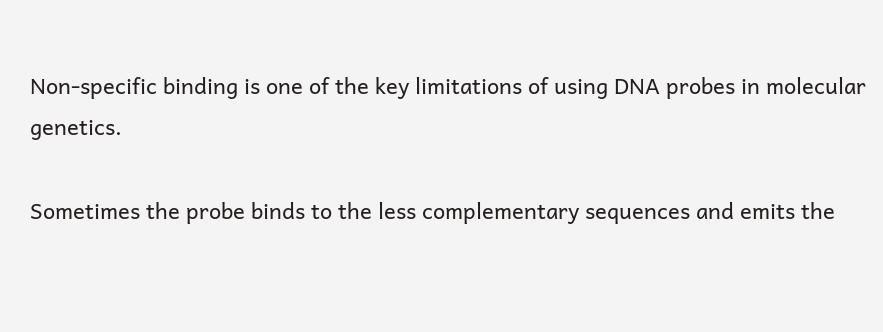Non-specific binding is one of the key limitations of using DNA probes in molecular genetics.

Sometimes the probe binds to the less complementary sequences and emits the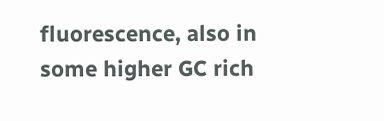fluorescence, also in some higher GC rich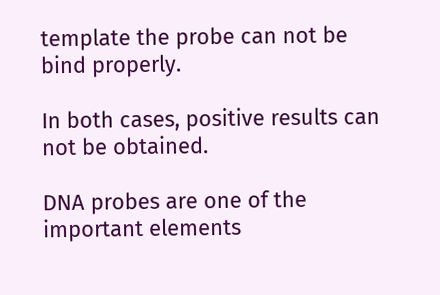template the probe can not be bind properly.

In both cases, positive results can not be obtained.

DNA probes are one of the important elements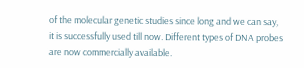of the molecular genetic studies since long and we can say, it is successfully used till now. Different types of DNA probes are now commercially available.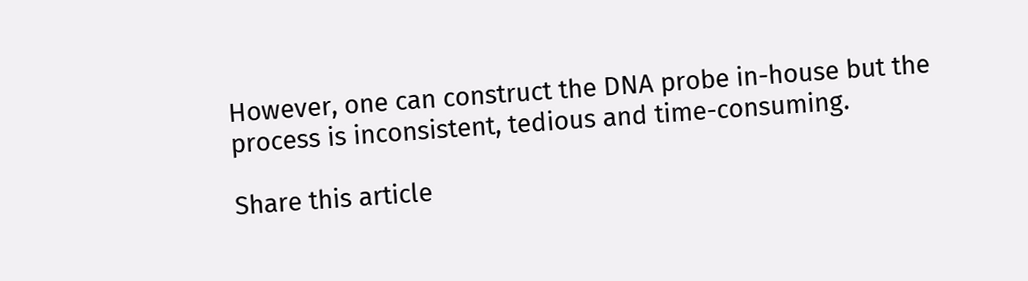However, one can construct the DNA probe in-house but the process is inconsistent, tedious and time-consuming.

Share this article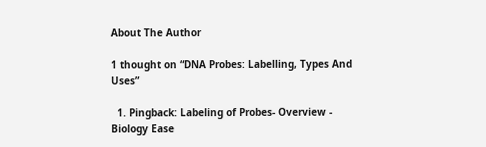About The Author

1 thought on “DNA Probes: Labelling, Types And Uses”

  1. Pingback: Labeling of Probes- Overview - Biology Ease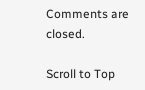Comments are closed.

Scroll to Top